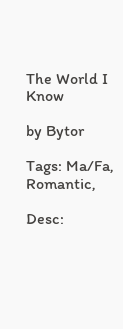The World I Know

by Bytor

Tags: Ma/Fa, Romantic,

Desc: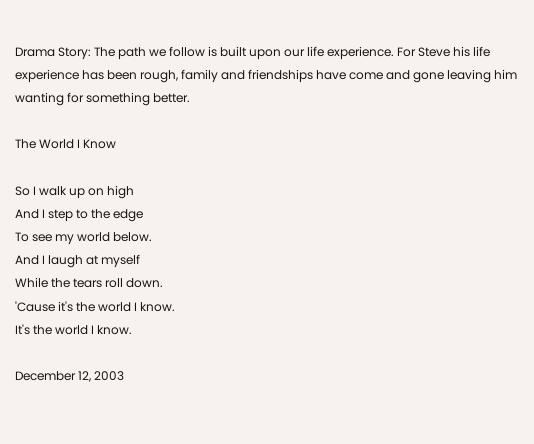Drama Story: The path we follow is built upon our life experience. For Steve his life experience has been rough, family and friendships have come and gone leaving him wanting for something better.

The World I Know

So I walk up on high
And I step to the edge
To see my world below.
And I laugh at myself
While the tears roll down.
'Cause it's the world I know.
It's the world I know.

December 12, 2003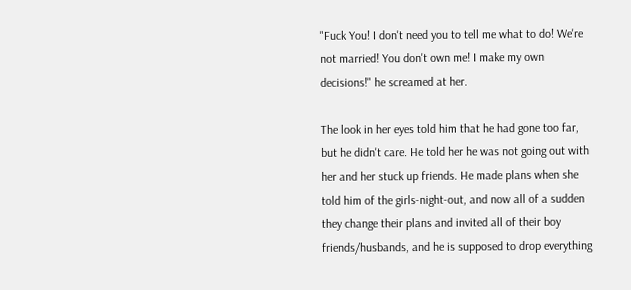"Fuck You! I don't need you to tell me what to do! We're not married! You don't own me! I make my own decisions!" he screamed at her.

The look in her eyes told him that he had gone too far, but he didn't care. He told her he was not going out with her and her stuck up friends. He made plans when she told him of the girls-night-out, and now all of a sudden they change their plans and invited all of their boy friends/husbands, and he is supposed to drop everything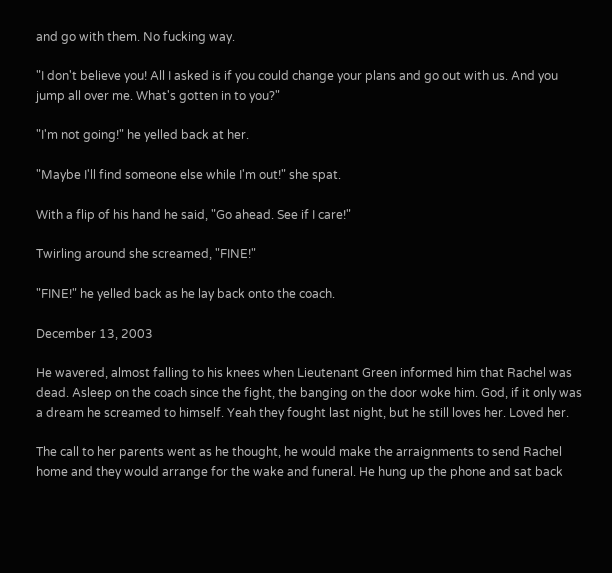and go with them. No fucking way.

"I don't believe you! All I asked is if you could change your plans and go out with us. And you jump all over me. What's gotten in to you?"

"I'm not going!" he yelled back at her.

"Maybe I'll find someone else while I'm out!" she spat.

With a flip of his hand he said, "Go ahead. See if I care!"

Twirling around she screamed, "FINE!"

"FINE!" he yelled back as he lay back onto the coach.

December 13, 2003

He wavered, almost falling to his knees when Lieutenant Green informed him that Rachel was dead. Asleep on the coach since the fight, the banging on the door woke him. God, if it only was a dream he screamed to himself. Yeah they fought last night, but he still loves her. Loved her.

The call to her parents went as he thought, he would make the arraignments to send Rachel home and they would arrange for the wake and funeral. He hung up the phone and sat back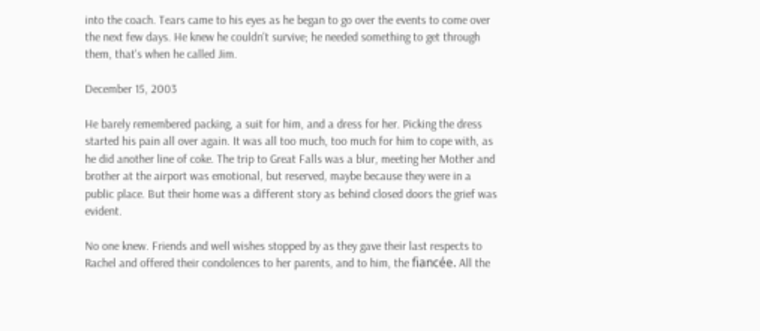into the coach. Tears came to his eyes as he began to go over the events to come over the next few days. He knew he couldn't survive; he needed something to get through them, that's when he called Jim.

December 15, 2003

He barely remembered packing, a suit for him, and a dress for her. Picking the dress started his pain all over again. It was all too much, too much for him to cope with, as he did another line of coke. The trip to Great Falls was a blur, meeting her Mother and brother at the airport was emotional, but reserved, maybe because they were in a public place. But their home was a different story as behind closed doors the grief was evident.

No one knew. Friends and well wishes stopped by as they gave their last respects to Rachel and offered their condolences to her parents, and to him, the fiancée. All the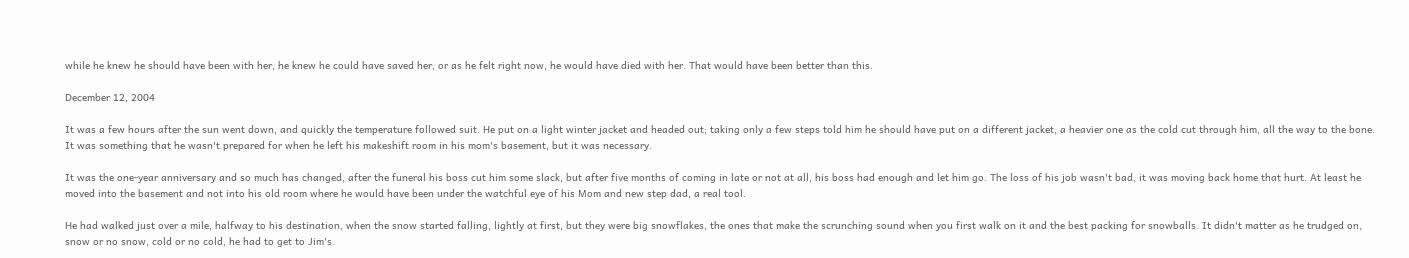while he knew he should have been with her, he knew he could have saved her, or as he felt right now, he would have died with her. That would have been better than this.

December 12, 2004

It was a few hours after the sun went down, and quickly the temperature followed suit. He put on a light winter jacket and headed out; taking only a few steps told him he should have put on a different jacket, a heavier one as the cold cut through him, all the way to the bone. It was something that he wasn't prepared for when he left his makeshift room in his mom's basement, but it was necessary.

It was the one-year anniversary and so much has changed, after the funeral his boss cut him some slack, but after five months of coming in late or not at all, his boss had enough and let him go. The loss of his job wasn't bad, it was moving back home that hurt. At least he moved into the basement and not into his old room where he would have been under the watchful eye of his Mom and new step dad, a real tool.

He had walked just over a mile, halfway to his destination, when the snow started falling, lightly at first, but they were big snowflakes, the ones that make the scrunching sound when you first walk on it and the best packing for snowballs. It didn't matter as he trudged on, snow or no snow, cold or no cold, he had to get to Jim's.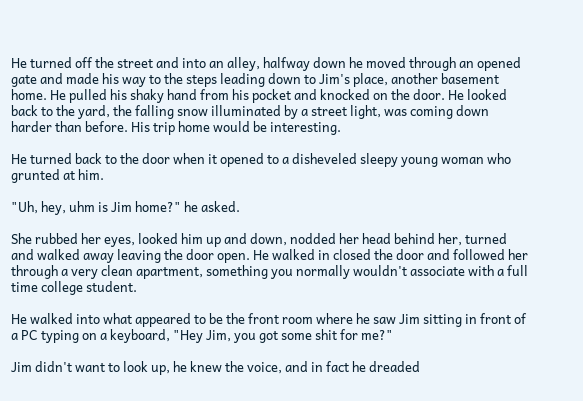He turned off the street and into an alley, halfway down he moved through an opened gate and made his way to the steps leading down to Jim's place, another basement home. He pulled his shaky hand from his pocket and knocked on the door. He looked back to the yard, the falling snow illuminated by a street light, was coming down harder than before. His trip home would be interesting.

He turned back to the door when it opened to a disheveled sleepy young woman who grunted at him.

"Uh, hey, uhm is Jim home?" he asked.

She rubbed her eyes, looked him up and down, nodded her head behind her, turned and walked away leaving the door open. He walked in closed the door and followed her through a very clean apartment, something you normally wouldn't associate with a full time college student.

He walked into what appeared to be the front room where he saw Jim sitting in front of a PC typing on a keyboard, "Hey Jim, you got some shit for me?"

Jim didn't want to look up, he knew the voice, and in fact he dreaded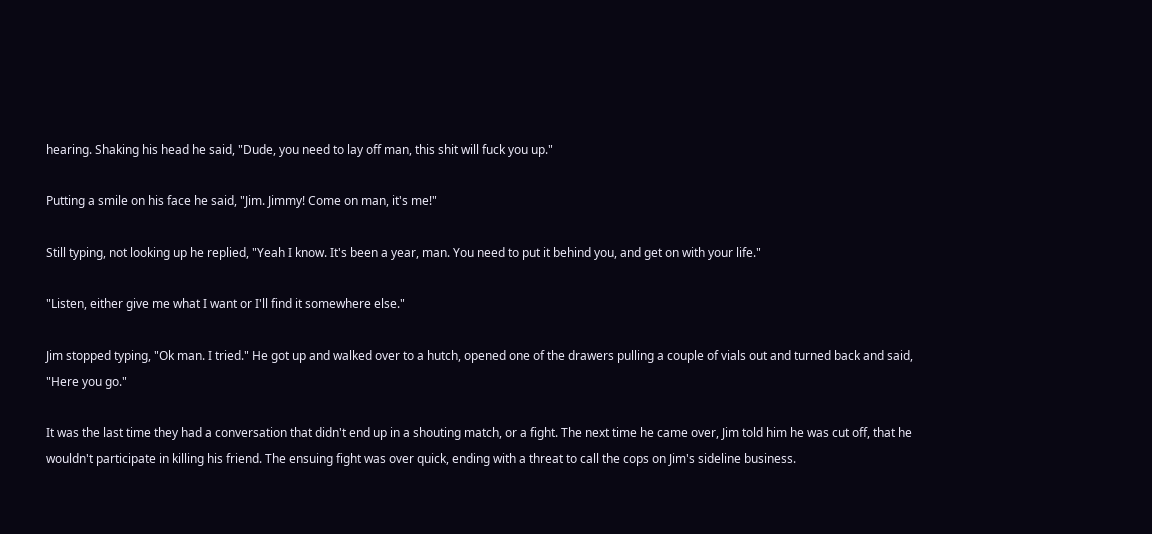hearing. Shaking his head he said, "Dude, you need to lay off man, this shit will fuck you up."

Putting a smile on his face he said, "Jim. Jimmy! Come on man, it's me!"

Still typing, not looking up he replied, "Yeah I know. It's been a year, man. You need to put it behind you, and get on with your life."

"Listen, either give me what I want or I'll find it somewhere else."

Jim stopped typing, "Ok man. I tried." He got up and walked over to a hutch, opened one of the drawers pulling a couple of vials out and turned back and said, "Here you go."

It was the last time they had a conversation that didn't end up in a shouting match, or a fight. The next time he came over, Jim told him he was cut off, that he wouldn't participate in killing his friend. The ensuing fight was over quick, ending with a threat to call the cops on Jim's sideline business.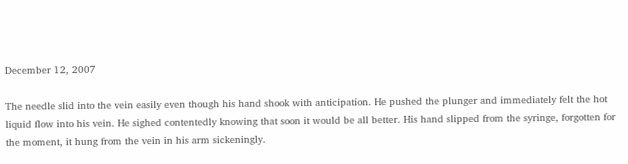December 12, 2007

The needle slid into the vein easily even though his hand shook with anticipation. He pushed the plunger and immediately felt the hot liquid flow into his vein. He sighed contentedly knowing that soon it would be all better. His hand slipped from the syringe, forgotten for the moment, it hung from the vein in his arm sickeningly.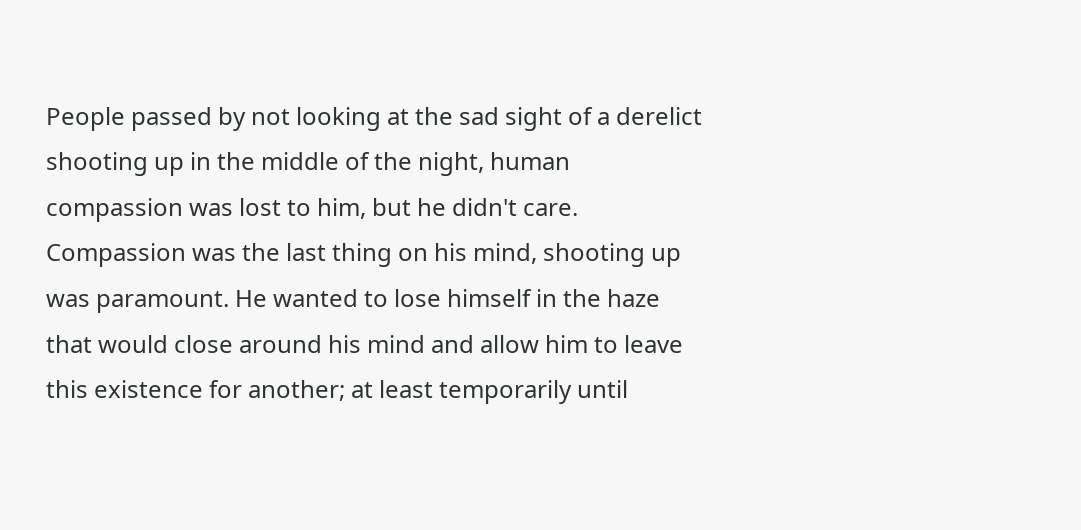People passed by not looking at the sad sight of a derelict shooting up in the middle of the night, human compassion was lost to him, but he didn't care. Compassion was the last thing on his mind, shooting up was paramount. He wanted to lose himself in the haze that would close around his mind and allow him to leave this existence for another; at least temporarily until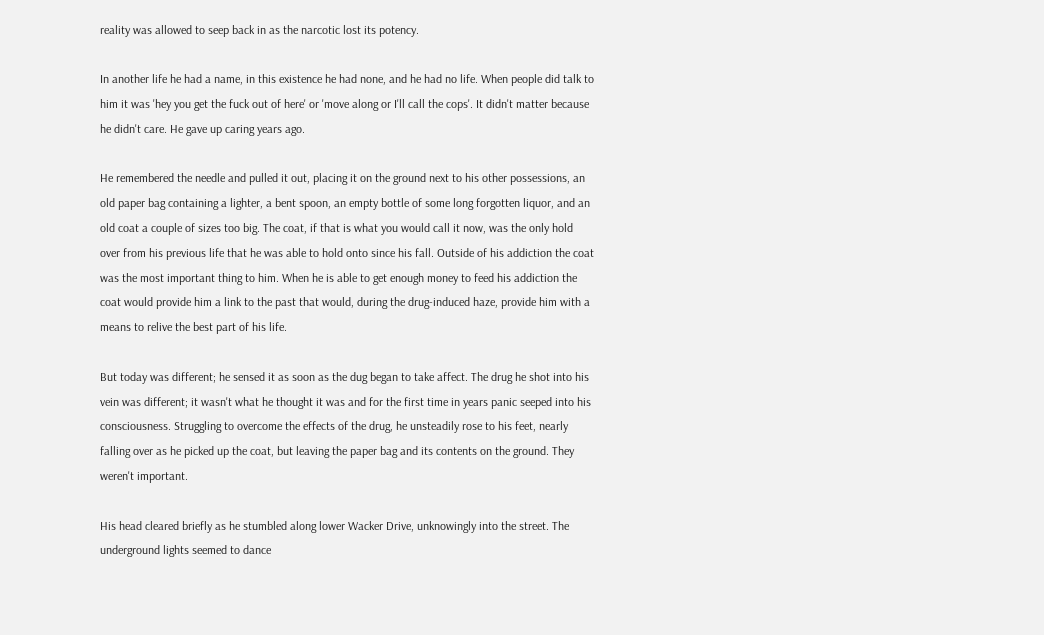reality was allowed to seep back in as the narcotic lost its potency.

In another life he had a name, in this existence he had none, and he had no life. When people did talk to him it was 'hey you get the fuck out of here' or 'move along or I'll call the cops'. It didn't matter because he didn't care. He gave up caring years ago.

He remembered the needle and pulled it out, placing it on the ground next to his other possessions, an old paper bag containing a lighter, a bent spoon, an empty bottle of some long forgotten liquor, and an old coat a couple of sizes too big. The coat, if that is what you would call it now, was the only hold over from his previous life that he was able to hold onto since his fall. Outside of his addiction the coat was the most important thing to him. When he is able to get enough money to feed his addiction the coat would provide him a link to the past that would, during the drug-induced haze, provide him with a means to relive the best part of his life.

But today was different; he sensed it as soon as the dug began to take affect. The drug he shot into his vein was different; it wasn't what he thought it was and for the first time in years panic seeped into his consciousness. Struggling to overcome the effects of the drug, he unsteadily rose to his feet, nearly falling over as he picked up the coat, but leaving the paper bag and its contents on the ground. They weren't important.

His head cleared briefly as he stumbled along lower Wacker Drive, unknowingly into the street. The underground lights seemed to dance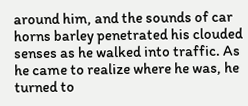around him, and the sounds of car horns barley penetrated his clouded senses as he walked into traffic. As he came to realize where he was, he turned to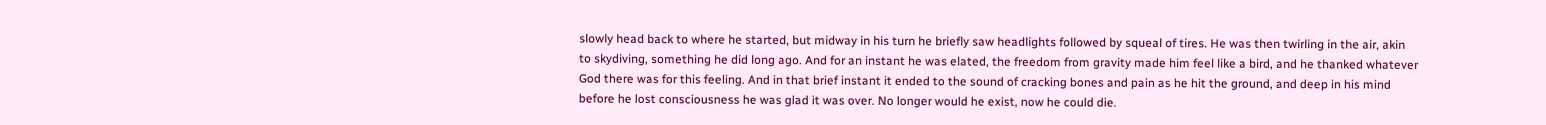slowly head back to where he started, but midway in his turn he briefly saw headlights followed by squeal of tires. He was then twirling in the air, akin to skydiving, something he did long ago. And for an instant he was elated, the freedom from gravity made him feel like a bird, and he thanked whatever God there was for this feeling. And in that brief instant it ended to the sound of cracking bones and pain as he hit the ground, and deep in his mind before he lost consciousness he was glad it was over. No longer would he exist, now he could die.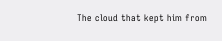The cloud that kept him from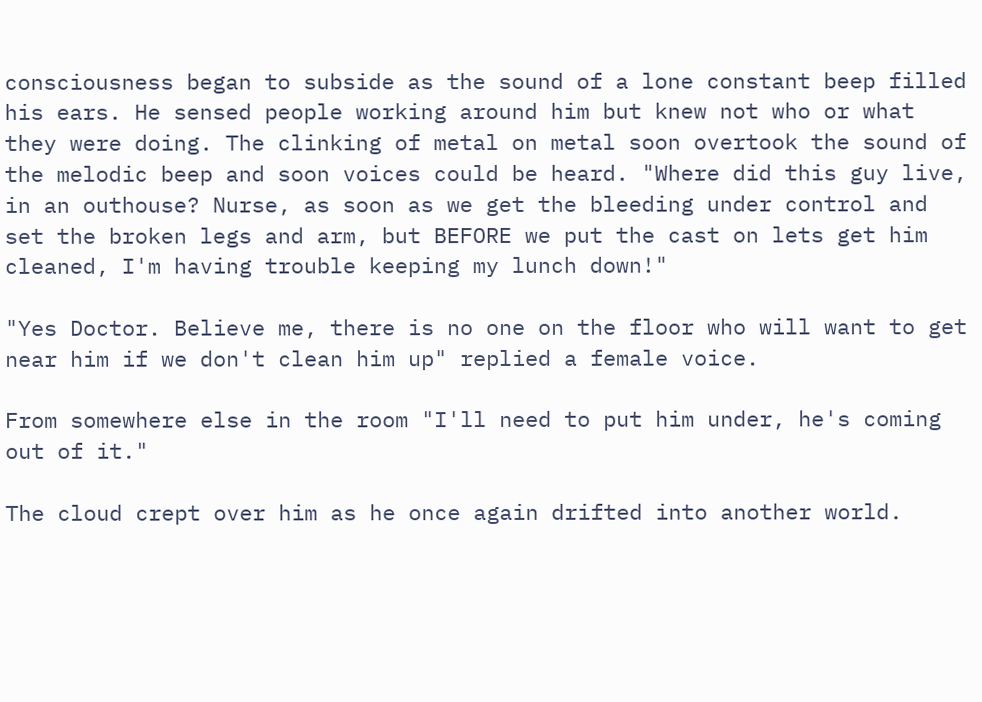consciousness began to subside as the sound of a lone constant beep filled his ears. He sensed people working around him but knew not who or what they were doing. The clinking of metal on metal soon overtook the sound of the melodic beep and soon voices could be heard. "Where did this guy live, in an outhouse? Nurse, as soon as we get the bleeding under control and set the broken legs and arm, but BEFORE we put the cast on lets get him cleaned, I'm having trouble keeping my lunch down!"

"Yes Doctor. Believe me, there is no one on the floor who will want to get near him if we don't clean him up" replied a female voice.

From somewhere else in the room "I'll need to put him under, he's coming out of it."

The cloud crept over him as he once again drifted into another world.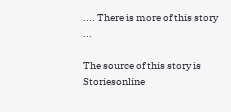.... There is more of this story ...

The source of this story is Storiesonline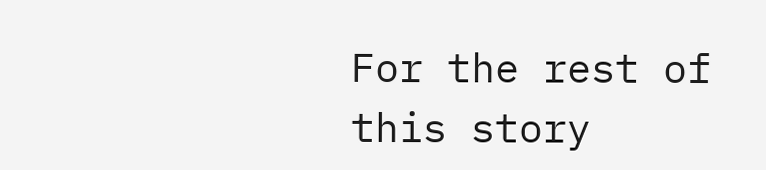For the rest of this story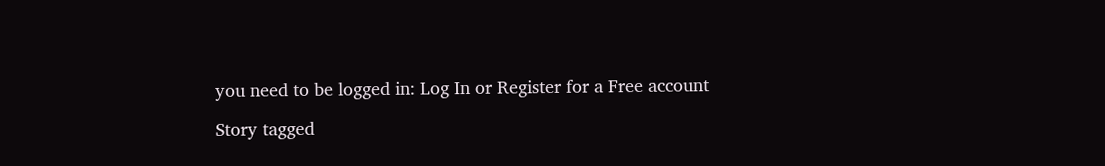you need to be logged in: Log In or Register for a Free account

Story tagged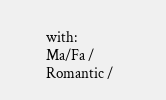with:
Ma/Fa / Romantic /